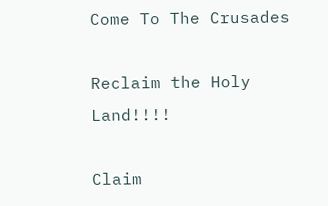Come To The Crusades

Reclaim the Holy Land!!!!

Claim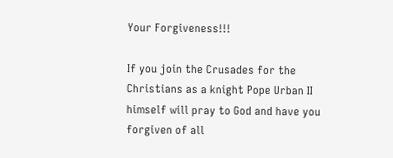Your Forgiveness!!!

If you join the Crusades for the Christians as a knight Pope Urban II himself will pray to God and have you forgiven of all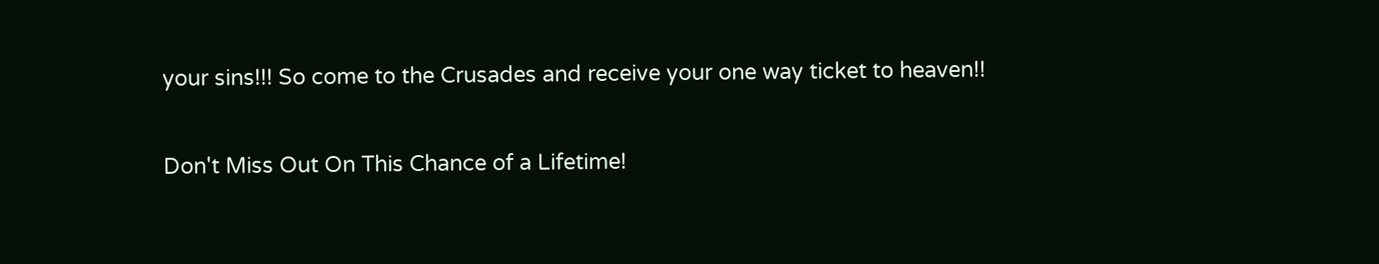your sins!!! So come to the Crusades and receive your one way ticket to heaven!!

Don't Miss Out On This Chance of a Lifetime!